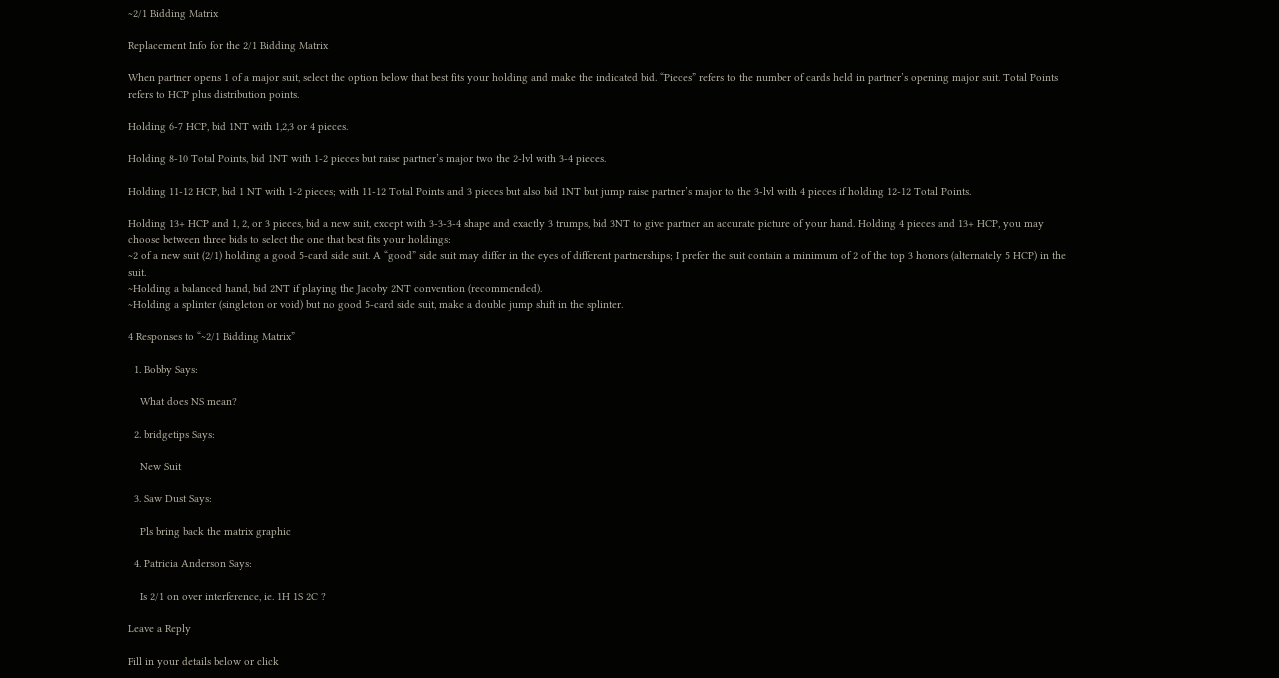~2/1 Bidding Matrix

Replacement Info for the 2/1 Bidding Matrix

When partner opens 1 of a major suit, select the option below that best fits your holding and make the indicated bid. “Pieces” refers to the number of cards held in partner’s opening major suit. Total Points refers to HCP plus distribution points.

Holding 6-7 HCP, bid 1NT with 1,2,3 or 4 pieces.

Holding 8-10 Total Points, bid 1NT with 1-2 pieces but raise partner’s major two the 2-lvl with 3-4 pieces.

Holding 11-12 HCP, bid 1 NT with 1-2 pieces; with 11-12 Total Points and 3 pieces but also bid 1NT but jump raise partner’s major to the 3-lvl with 4 pieces if holding 12-12 Total Points.

Holding 13+ HCP and 1, 2, or 3 pieces, bid a new suit, except with 3-3-3-4 shape and exactly 3 trumps, bid 3NT to give partner an accurate picture of your hand. Holding 4 pieces and 13+ HCP, you may choose between three bids to select the one that best fits your holdings:
~2 of a new suit (2/1) holding a good 5-card side suit. A “good” side suit may differ in the eyes of different partnerships; I prefer the suit contain a minimum of 2 of the top 3 honors (alternately 5 HCP) in the suit.
~Holding a balanced hand, bid 2NT if playing the Jacoby 2NT convention (recommended).
~Holding a splinter (singleton or void) but no good 5-card side suit, make a double jump shift in the splinter.

4 Responses to “~2/1 Bidding Matrix”

  1. Bobby Says:

    What does NS mean?

  2. bridgetips Says:

    New Suit

  3. Saw Dust Says:

    Pls bring back the matrix graphic

  4. Patricia Anderson Says:

    Is 2/1 on over interference, ie. 1H 1S 2C ?

Leave a Reply

Fill in your details below or click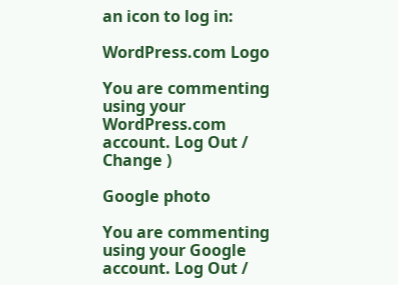an icon to log in:

WordPress.com Logo

You are commenting using your WordPress.com account. Log Out /  Change )

Google photo

You are commenting using your Google account. Log Out /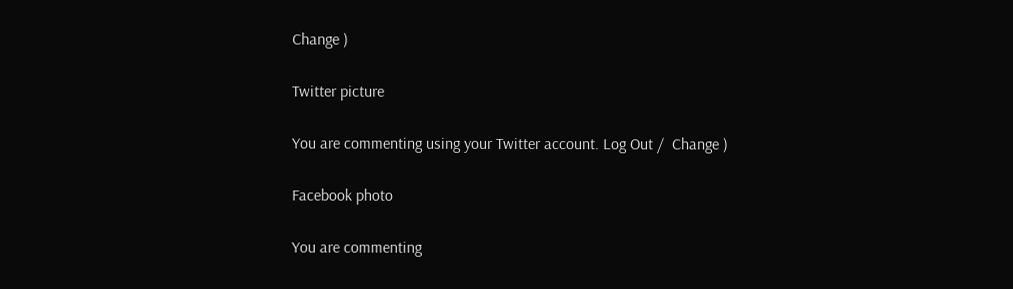Change )

Twitter picture

You are commenting using your Twitter account. Log Out /  Change )

Facebook photo

You are commenting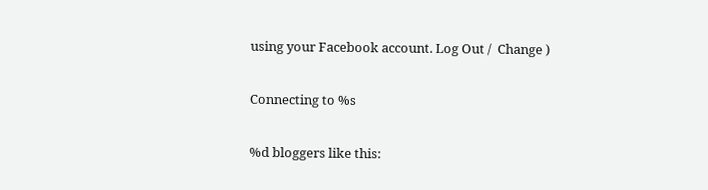using your Facebook account. Log Out /  Change )

Connecting to %s

%d bloggers like this: